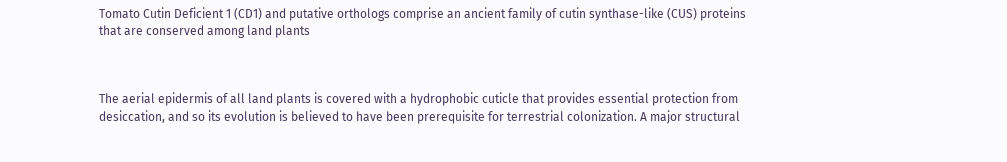Tomato Cutin Deficient 1 (CD1) and putative orthologs comprise an ancient family of cutin synthase-like (CUS) proteins that are conserved among land plants



The aerial epidermis of all land plants is covered with a hydrophobic cuticle that provides essential protection from desiccation, and so its evolution is believed to have been prerequisite for terrestrial colonization. A major structural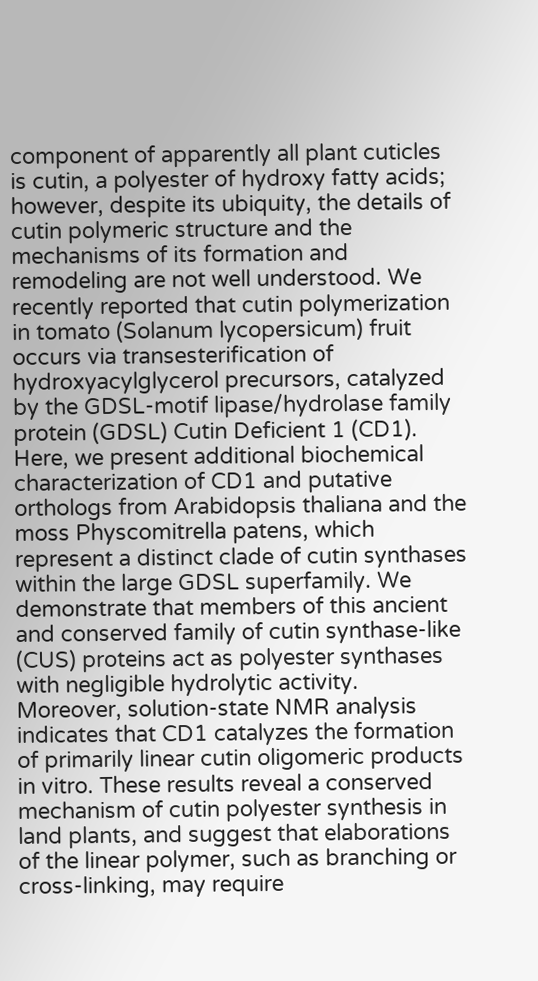component of apparently all plant cuticles is cutin, a polyester of hydroxy fatty acids; however, despite its ubiquity, the details of cutin polymeric structure and the mechanisms of its formation and remodeling are not well understood. We recently reported that cutin polymerization in tomato (Solanum lycopersicum) fruit occurs via transesterification of hydroxyacylglycerol precursors, catalyzed by the GDSL-motif lipase/hydrolase family protein (GDSL) Cutin Deficient 1 (CD1). Here, we present additional biochemical characterization of CD1 and putative orthologs from Arabidopsis thaliana and the moss Physcomitrella patens, which represent a distinct clade of cutin synthases within the large GDSL superfamily. We demonstrate that members of this ancient and conserved family of cutin synthase-like (CUS) proteins act as polyester synthases with negligible hydrolytic activity. Moreover, solution-state NMR analysis indicates that CD1 catalyzes the formation of primarily linear cutin oligomeric products in vitro. These results reveal a conserved mechanism of cutin polyester synthesis in land plants, and suggest that elaborations of the linear polymer, such as branching or cross-linking, may require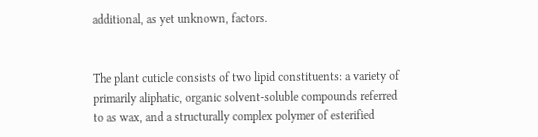additional, as yet unknown, factors.


The plant cuticle consists of two lipid constituents: a variety of primarily aliphatic, organic solvent-soluble compounds referred to as wax, and a structurally complex polymer of esterified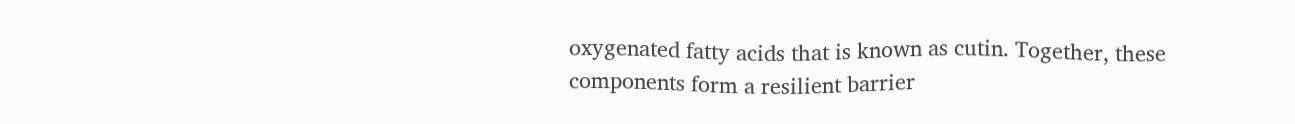oxygenated fatty acids that is known as cutin. Together, these components form a resilient barrier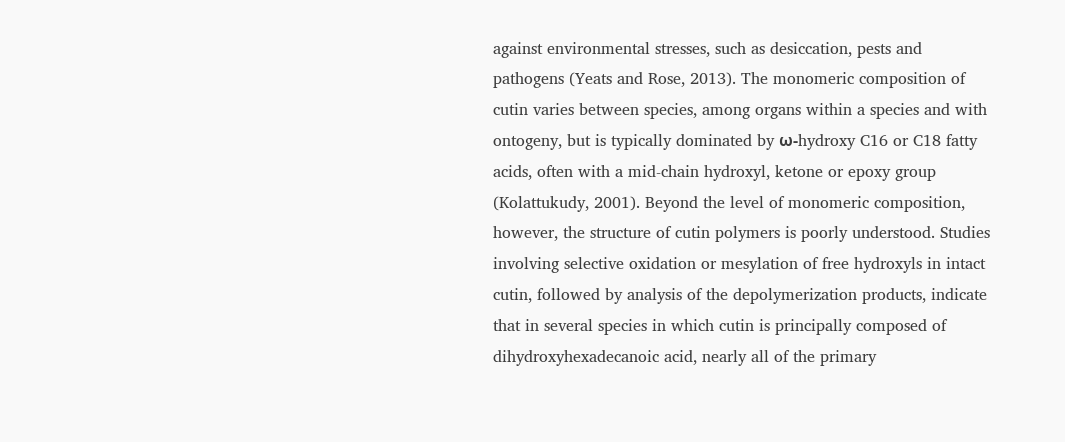against environmental stresses, such as desiccation, pests and pathogens (Yeats and Rose, 2013). The monomeric composition of cutin varies between species, among organs within a species and with ontogeny, but is typically dominated by ω-hydroxy C16 or C18 fatty acids, often with a mid-chain hydroxyl, ketone or epoxy group (Kolattukudy, 2001). Beyond the level of monomeric composition, however, the structure of cutin polymers is poorly understood. Studies involving selective oxidation or mesylation of free hydroxyls in intact cutin, followed by analysis of the depolymerization products, indicate that in several species in which cutin is principally composed of dihydroxyhexadecanoic acid, nearly all of the primary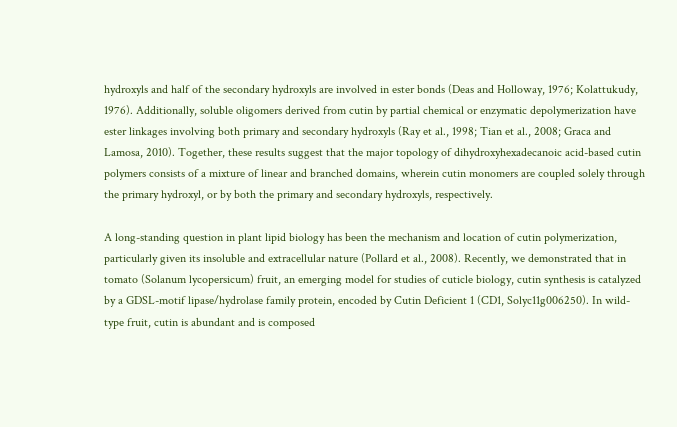hydroxyls and half of the secondary hydroxyls are involved in ester bonds (Deas and Holloway, 1976; Kolattukudy, 1976). Additionally, soluble oligomers derived from cutin by partial chemical or enzymatic depolymerization have ester linkages involving both primary and secondary hydroxyls (Ray et al., 1998; Tian et al., 2008; Graca and Lamosa, 2010). Together, these results suggest that the major topology of dihydroxyhexadecanoic acid-based cutin polymers consists of a mixture of linear and branched domains, wherein cutin monomers are coupled solely through the primary hydroxyl, or by both the primary and secondary hydroxyls, respectively.

A long-standing question in plant lipid biology has been the mechanism and location of cutin polymerization, particularly given its insoluble and extracellular nature (Pollard et al., 2008). Recently, we demonstrated that in tomato (Solanum lycopersicum) fruit, an emerging model for studies of cuticle biology, cutin synthesis is catalyzed by a GDSL-motif lipase/hydrolase family protein, encoded by Cutin Deficient 1 (CD1, Solyc11g006250). In wild-type fruit, cutin is abundant and is composed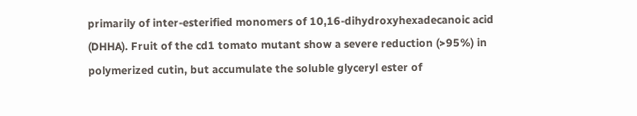primarily of inter-esterified monomers of 10,16-dihydroxyhexadecanoic acid (DHHA). Fruit of the cd1 tomato mutant show a severe reduction (>95%) in polymerized cutin, but accumulate the soluble glyceryl ester of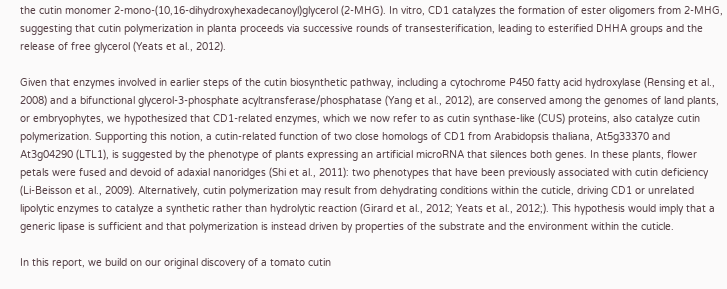the cutin monomer 2-mono-(10,16-dihydroxyhexadecanoyl)glycerol (2-MHG). In vitro, CD1 catalyzes the formation of ester oligomers from 2-MHG, suggesting that cutin polymerization in planta proceeds via successive rounds of transesterification, leading to esterified DHHA groups and the release of free glycerol (Yeats et al., 2012).

Given that enzymes involved in earlier steps of the cutin biosynthetic pathway, including a cytochrome P450 fatty acid hydroxylase (Rensing et al., 2008) and a bifunctional glycerol-3-phosphate acyltransferase/phosphatase (Yang et al., 2012), are conserved among the genomes of land plants, or embryophytes, we hypothesized that CD1-related enzymes, which we now refer to as cutin synthase-like (CUS) proteins, also catalyze cutin polymerization. Supporting this notion, a cutin-related function of two close homologs of CD1 from Arabidopsis thaliana, At5g33370 and At3g04290 (LTL1), is suggested by the phenotype of plants expressing an artificial microRNA that silences both genes. In these plants, flower petals were fused and devoid of adaxial nanoridges (Shi et al., 2011): two phenotypes that have been previously associated with cutin deficiency (Li-Beisson et al., 2009). Alternatively, cutin polymerization may result from dehydrating conditions within the cuticle, driving CD1 or unrelated lipolytic enzymes to catalyze a synthetic rather than hydrolytic reaction (Girard et al., 2012; Yeats et al., 2012;). This hypothesis would imply that a generic lipase is sufficient and that polymerization is instead driven by properties of the substrate and the environment within the cuticle.

In this report, we build on our original discovery of a tomato cutin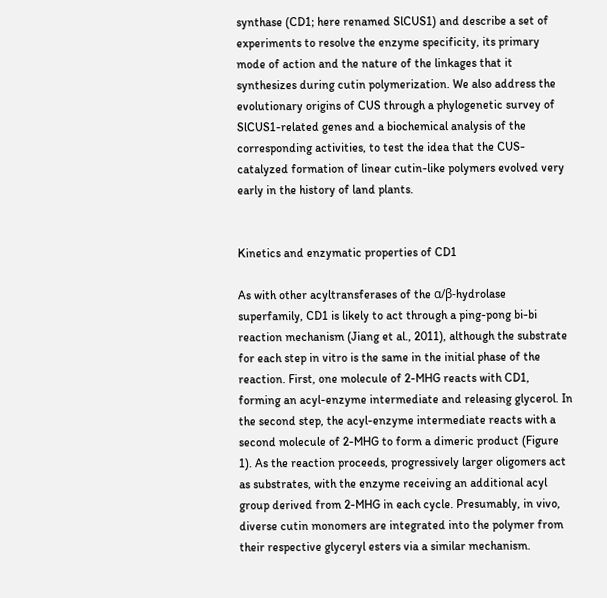synthase (CD1; here renamed SlCUS1) and describe a set of experiments to resolve the enzyme specificity, its primary mode of action and the nature of the linkages that it synthesizes during cutin polymerization. We also address the evolutionary origins of CUS through a phylogenetic survey of SlCUS1-related genes and a biochemical analysis of the corresponding activities, to test the idea that the CUS-catalyzed formation of linear cutin-like polymers evolved very early in the history of land plants.


Kinetics and enzymatic properties of CD1

As with other acyltransferases of the α/β-hydrolase superfamily, CD1 is likely to act through a ping-pong bi-bi reaction mechanism (Jiang et al., 2011), although the substrate for each step in vitro is the same in the initial phase of the reaction. First, one molecule of 2-MHG reacts with CD1, forming an acyl-enzyme intermediate and releasing glycerol. In the second step, the acyl-enzyme intermediate reacts with a second molecule of 2-MHG to form a dimeric product (Figure 1). As the reaction proceeds, progressively larger oligomers act as substrates, with the enzyme receiving an additional acyl group derived from 2-MHG in each cycle. Presumably, in vivo, diverse cutin monomers are integrated into the polymer from their respective glyceryl esters via a similar mechanism.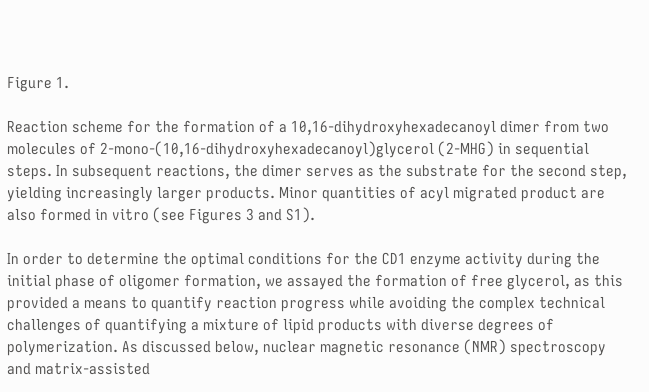Figure 1.

Reaction scheme for the formation of a 10,16-dihydroxyhexadecanoyl dimer from two molecules of 2-mono-(10,16-dihydroxyhexadecanoyl)glycerol (2-MHG) in sequential steps. In subsequent reactions, the dimer serves as the substrate for the second step, yielding increasingly larger products. Minor quantities of acyl migrated product are also formed in vitro (see Figures 3 and S1).

In order to determine the optimal conditions for the CD1 enzyme activity during the initial phase of oligomer formation, we assayed the formation of free glycerol, as this provided a means to quantify reaction progress while avoiding the complex technical challenges of quantifying a mixture of lipid products with diverse degrees of polymerization. As discussed below, nuclear magnetic resonance (NMR) spectroscopy and matrix-assisted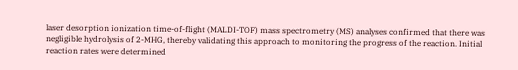laser desorption ionization time-of-flight (MALDI-TOF) mass spectrometry (MS) analyses confirmed that there was negligible hydrolysis of 2-MHG, thereby validating this approach to monitoring the progress of the reaction. Initial reaction rates were determined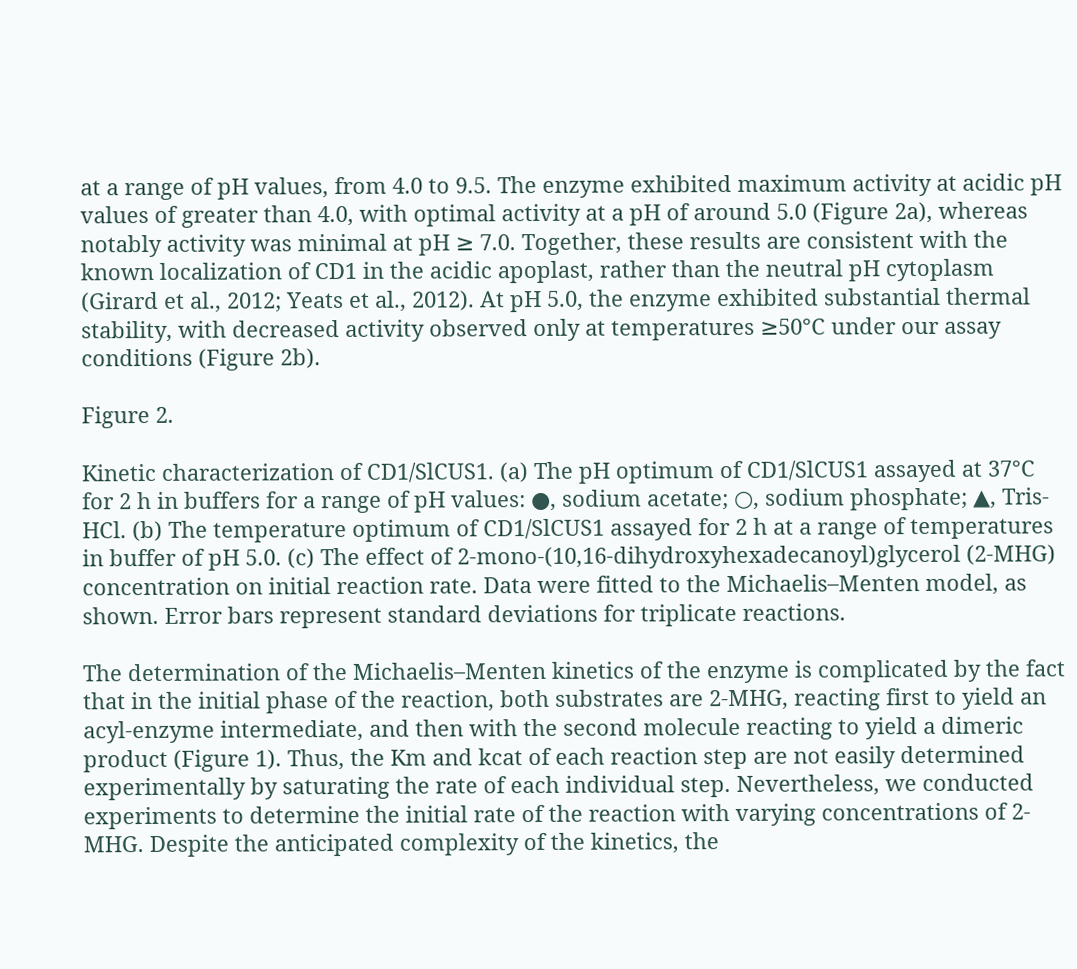at a range of pH values, from 4.0 to 9.5. The enzyme exhibited maximum activity at acidic pH values of greater than 4.0, with optimal activity at a pH of around 5.0 (Figure 2a), whereas notably activity was minimal at pH ≥ 7.0. Together, these results are consistent with the known localization of CD1 in the acidic apoplast, rather than the neutral pH cytoplasm (Girard et al., 2012; Yeats et al., 2012). At pH 5.0, the enzyme exhibited substantial thermal stability, with decreased activity observed only at temperatures ≥50°C under our assay conditions (Figure 2b).

Figure 2.

Kinetic characterization of CD1/SlCUS1. (a) The pH optimum of CD1/SlCUS1 assayed at 37°C for 2 h in buffers for a range of pH values: ●, sodium acetate; ○, sodium phosphate; ▲, Tris-HCl. (b) The temperature optimum of CD1/SlCUS1 assayed for 2 h at a range of temperatures in buffer of pH 5.0. (c) The effect of 2-mono-(10,16-dihydroxyhexadecanoyl)glycerol (2-MHG) concentration on initial reaction rate. Data were fitted to the Michaelis–Menten model, as shown. Error bars represent standard deviations for triplicate reactions.

The determination of the Michaelis–Menten kinetics of the enzyme is complicated by the fact that in the initial phase of the reaction, both substrates are 2-MHG, reacting first to yield an acyl-enzyme intermediate, and then with the second molecule reacting to yield a dimeric product (Figure 1). Thus, the Km and kcat of each reaction step are not easily determined experimentally by saturating the rate of each individual step. Nevertheless, we conducted experiments to determine the initial rate of the reaction with varying concentrations of 2-MHG. Despite the anticipated complexity of the kinetics, the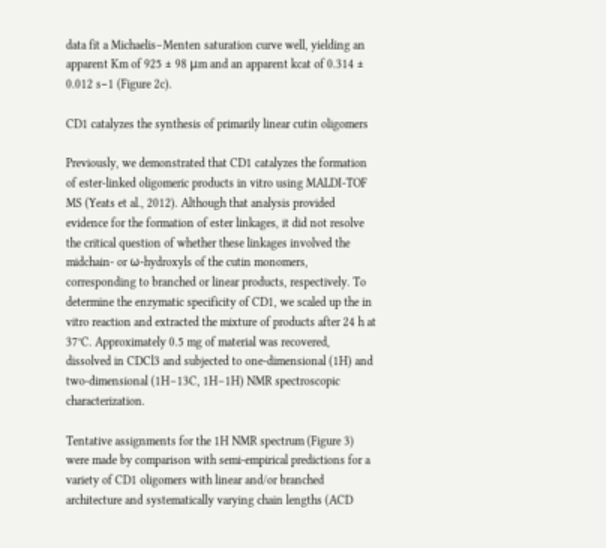data fit a Michaelis–Menten saturation curve well, yielding an apparent Km of 925 ± 98 μm and an apparent kcat of 0.314 ± 0.012 s−1 (Figure 2c).

CD1 catalyzes the synthesis of primarily linear cutin oligomers

Previously, we demonstrated that CD1 catalyzes the formation of ester-linked oligomeric products in vitro using MALDI-TOF MS (Yeats et al., 2012). Although that analysis provided evidence for the formation of ester linkages, it did not resolve the critical question of whether these linkages involved the midchain- or ω-hydroxyls of the cutin monomers, corresponding to branched or linear products, respectively. To determine the enzymatic specificity of CD1, we scaled up the in vitro reaction and extracted the mixture of products after 24 h at 37°C. Approximately 0.5 mg of material was recovered, dissolved in CDCl3 and subjected to one-dimensional (1H) and two-dimensional (1H–13C, 1H–1H) NMR spectroscopic characterization.

Tentative assignments for the 1H NMR spectrum (Figure 3) were made by comparison with semi-empirical predictions for a variety of CD1 oligomers with linear and/or branched architecture and systematically varying chain lengths (ACD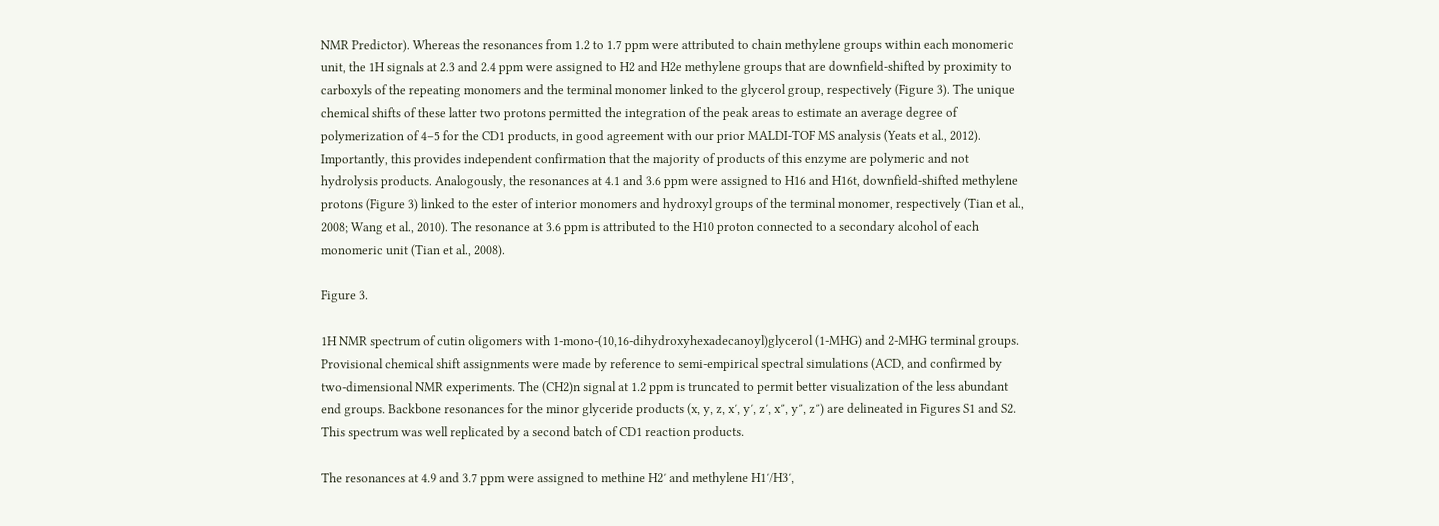NMR Predictor). Whereas the resonances from 1.2 to 1.7 ppm were attributed to chain methylene groups within each monomeric unit, the 1H signals at 2.3 and 2.4 ppm were assigned to H2 and H2e methylene groups that are downfield-shifted by proximity to carboxyls of the repeating monomers and the terminal monomer linked to the glycerol group, respectively (Figure 3). The unique chemical shifts of these latter two protons permitted the integration of the peak areas to estimate an average degree of polymerization of 4–5 for the CD1 products, in good agreement with our prior MALDI-TOF MS analysis (Yeats et al., 2012). Importantly, this provides independent confirmation that the majority of products of this enzyme are polymeric and not hydrolysis products. Analogously, the resonances at 4.1 and 3.6 ppm were assigned to H16 and H16t, downfield-shifted methylene protons (Figure 3) linked to the ester of interior monomers and hydroxyl groups of the terminal monomer, respectively (Tian et al., 2008; Wang et al., 2010). The resonance at 3.6 ppm is attributed to the H10 proton connected to a secondary alcohol of each monomeric unit (Tian et al., 2008).

Figure 3.

1H NMR spectrum of cutin oligomers with 1-mono-(10,16-dihydroxyhexadecanoyl)glycerol (1-MHG) and 2-MHG terminal groups. Provisional chemical shift assignments were made by reference to semi-empirical spectral simulations (ACD, and confirmed by two-dimensional NMR experiments. The (CH2)n signal at 1.2 ppm is truncated to permit better visualization of the less abundant end groups. Backbone resonances for the minor glyceride products (x, y, z, x′, y′, z′, x″, y″, z″) are delineated in Figures S1 and S2. This spectrum was well replicated by a second batch of CD1 reaction products.

The resonances at 4.9 and 3.7 ppm were assigned to methine H2′ and methylene H1′/H3′,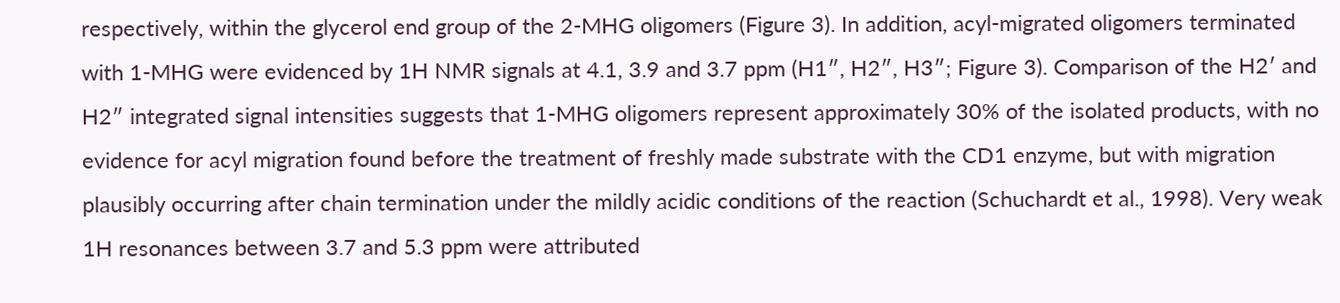respectively, within the glycerol end group of the 2-MHG oligomers (Figure 3). In addition, acyl-migrated oligomers terminated with 1-MHG were evidenced by 1H NMR signals at 4.1, 3.9 and 3.7 ppm (H1″, H2″, H3″; Figure 3). Comparison of the H2′ and H2″ integrated signal intensities suggests that 1-MHG oligomers represent approximately 30% of the isolated products, with no evidence for acyl migration found before the treatment of freshly made substrate with the CD1 enzyme, but with migration plausibly occurring after chain termination under the mildly acidic conditions of the reaction (Schuchardt et al., 1998). Very weak 1H resonances between 3.7 and 5.3 ppm were attributed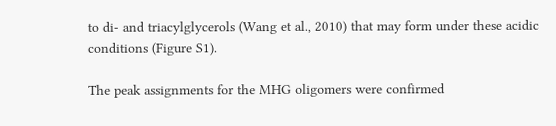to di- and triacylglycerols (Wang et al., 2010) that may form under these acidic conditions (Figure S1).

The peak assignments for the MHG oligomers were confirmed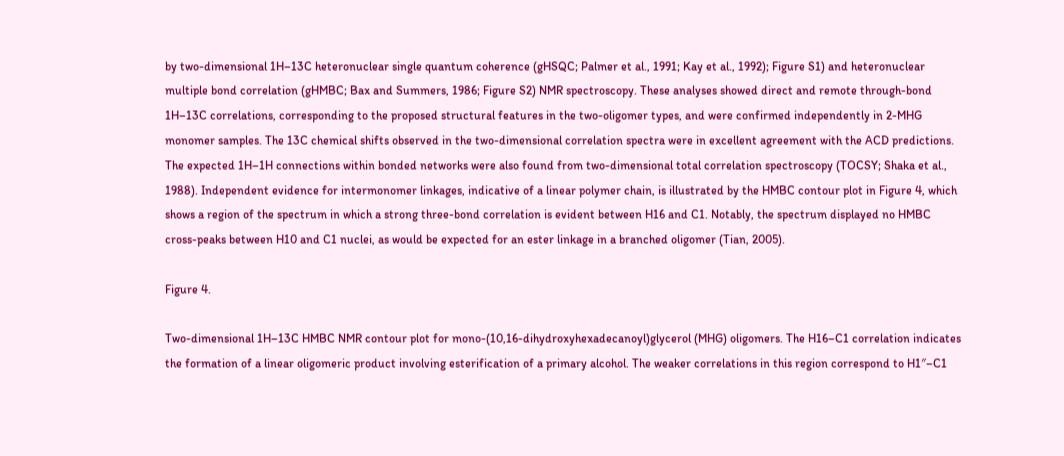by two-dimensional 1H–13C heteronuclear single quantum coherence (gHSQC; Palmer et al., 1991; Kay et al., 1992); Figure S1) and heteronuclear multiple bond correlation (gHMBC; Bax and Summers, 1986; Figure S2) NMR spectroscopy. These analyses showed direct and remote through-bond 1H–13C correlations, corresponding to the proposed structural features in the two-oligomer types, and were confirmed independently in 2-MHG monomer samples. The 13C chemical shifts observed in the two-dimensional correlation spectra were in excellent agreement with the ACD predictions. The expected 1H–1H connections within bonded networks were also found from two-dimensional total correlation spectroscopy (TOCSY; Shaka et al., 1988). Independent evidence for intermonomer linkages, indicative of a linear polymer chain, is illustrated by the HMBC contour plot in Figure 4, which shows a region of the spectrum in which a strong three-bond correlation is evident between H16 and C1. Notably, the spectrum displayed no HMBC cross-peaks between H10 and C1 nuclei, as would be expected for an ester linkage in a branched oligomer (Tian, 2005).

Figure 4.

Two-dimensional 1H–13C HMBC NMR contour plot for mono-(10,16-dihydroxyhexadecanoyl)glycerol (MHG) oligomers. The H16–C1 correlation indicates the formation of a linear oligomeric product involving esterification of a primary alcohol. The weaker correlations in this region correspond to H1″–C1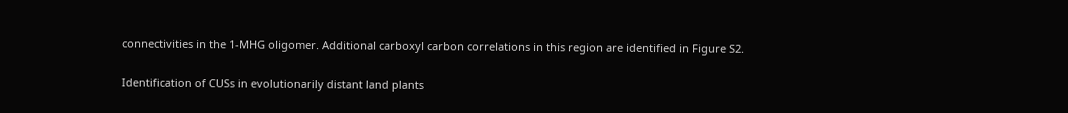connectivities in the 1-MHG oligomer. Additional carboxyl carbon correlations in this region are identified in Figure S2.

Identification of CUSs in evolutionarily distant land plants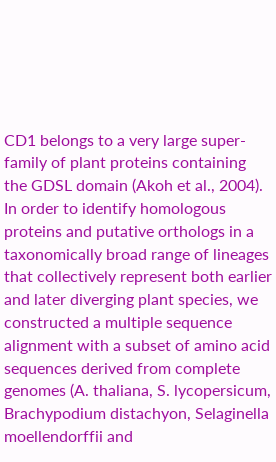CD1 belongs to a very large super-family of plant proteins containing the GDSL domain (Akoh et al., 2004). In order to identify homologous proteins and putative orthologs in a taxonomically broad range of lineages that collectively represent both earlier and later diverging plant species, we constructed a multiple sequence alignment with a subset of amino acid sequences derived from complete genomes (A. thaliana, S. lycopersicum, Brachypodium distachyon, Selaginella moellendorffii and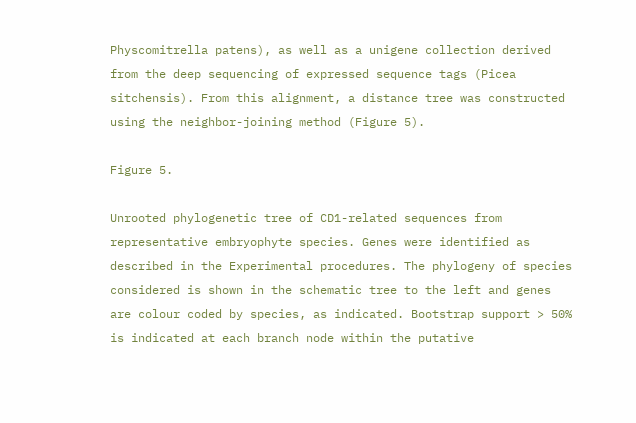Physcomitrella patens), as well as a unigene collection derived from the deep sequencing of expressed sequence tags (Picea sitchensis). From this alignment, a distance tree was constructed using the neighbor-joining method (Figure 5).

Figure 5.

Unrooted phylogenetic tree of CD1-related sequences from representative embryophyte species. Genes were identified as described in the Experimental procedures. The phylogeny of species considered is shown in the schematic tree to the left and genes are colour coded by species, as indicated. Bootstrap support > 50% is indicated at each branch node within the putative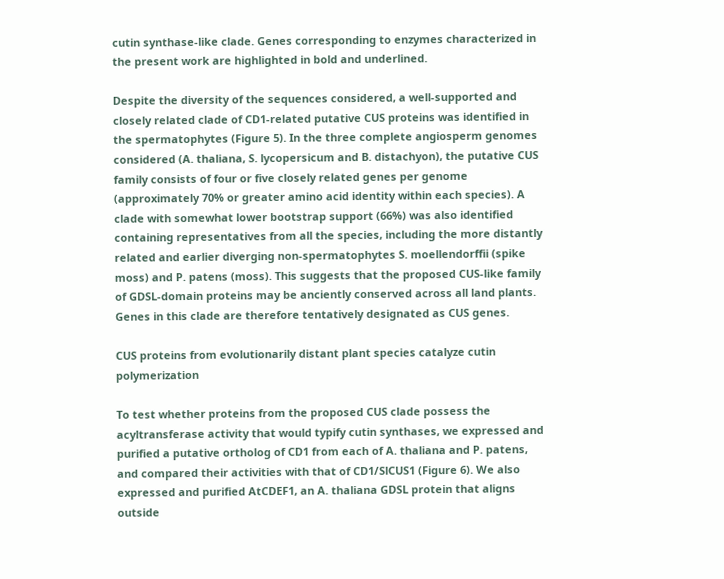cutin synthase-like clade. Genes corresponding to enzymes characterized in the present work are highlighted in bold and underlined.

Despite the diversity of the sequences considered, a well-supported and closely related clade of CD1-related putative CUS proteins was identified in the spermatophytes (Figure 5). In the three complete angiosperm genomes considered (A. thaliana, S. lycopersicum and B. distachyon), the putative CUS family consists of four or five closely related genes per genome (approximately 70% or greater amino acid identity within each species). A clade with somewhat lower bootstrap support (66%) was also identified containing representatives from all the species, including the more distantly related and earlier diverging non-spermatophytes S. moellendorffii (spike moss) and P. patens (moss). This suggests that the proposed CUS-like family of GDSL-domain proteins may be anciently conserved across all land plants. Genes in this clade are therefore tentatively designated as CUS genes.

CUS proteins from evolutionarily distant plant species catalyze cutin polymerization

To test whether proteins from the proposed CUS clade possess the acyltransferase activity that would typify cutin synthases, we expressed and purified a putative ortholog of CD1 from each of A. thaliana and P. patens, and compared their activities with that of CD1/SlCUS1 (Figure 6). We also expressed and purified AtCDEF1, an A. thaliana GDSL protein that aligns outside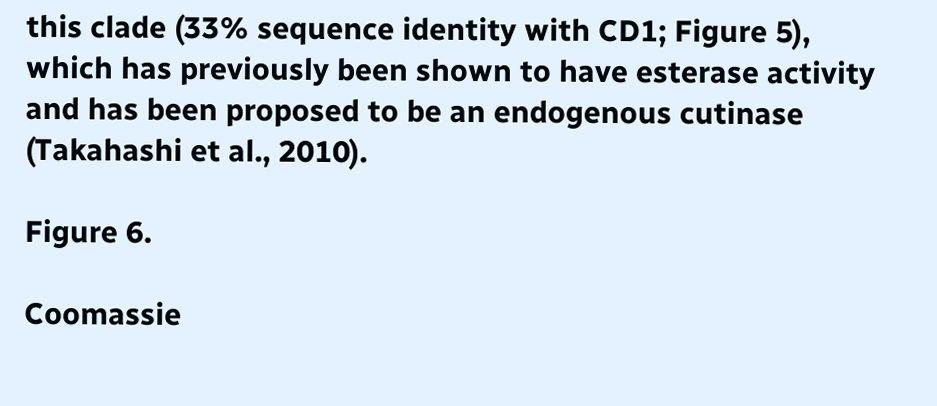this clade (33% sequence identity with CD1; Figure 5), which has previously been shown to have esterase activity and has been proposed to be an endogenous cutinase (Takahashi et al., 2010).

Figure 6.

Coomassie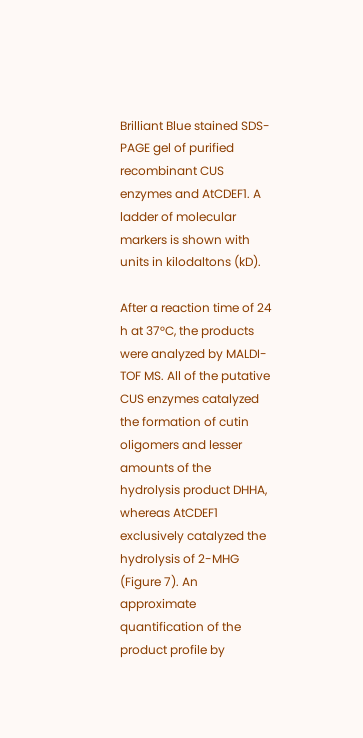Brilliant Blue stained SDS-PAGE gel of purified recombinant CUS enzymes and AtCDEF1. A ladder of molecular markers is shown with units in kilodaltons (kD).

After a reaction time of 24 h at 37°C, the products were analyzed by MALDI-TOF MS. All of the putative CUS enzymes catalyzed the formation of cutin oligomers and lesser amounts of the hydrolysis product DHHA, whereas AtCDEF1 exclusively catalyzed the hydrolysis of 2-MHG (Figure 7). An approximate quantification of the product profile by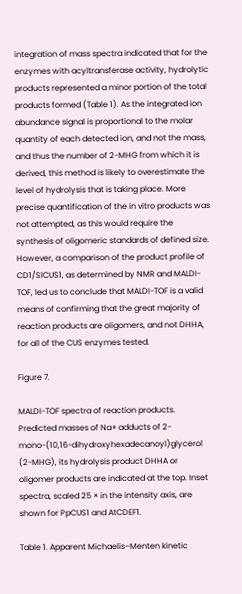integration of mass spectra indicated that for the enzymes with acyltransferase activity, hydrolytic products represented a minor portion of the total products formed (Table 1). As the integrated ion abundance signal is proportional to the molar quantity of each detected ion, and not the mass, and thus the number of 2-MHG from which it is derived, this method is likely to overestimate the level of hydrolysis that is taking place. More precise quantification of the in vitro products was not attempted, as this would require the synthesis of oligomeric standards of defined size. However, a comparison of the product profile of CD1/SlCUS1, as determined by NMR and MALDI-TOF, led us to conclude that MALDI-TOF is a valid means of confirming that the great majority of reaction products are oligomers, and not DHHA, for all of the CUS enzymes tested.

Figure 7.

MALDI-TOF spectra of reaction products. Predicted masses of Na+ adducts of 2-mono-(10,16-dihydroxyhexadecanoyl)glycerol (2-MHG), its hydrolysis product DHHA or oligomer products are indicated at the top. Inset spectra, scaled 25 × in the intensity axis, are shown for PpCUS1 and AtCDEF1.

Table 1. Apparent Michaelis–Menten kinetic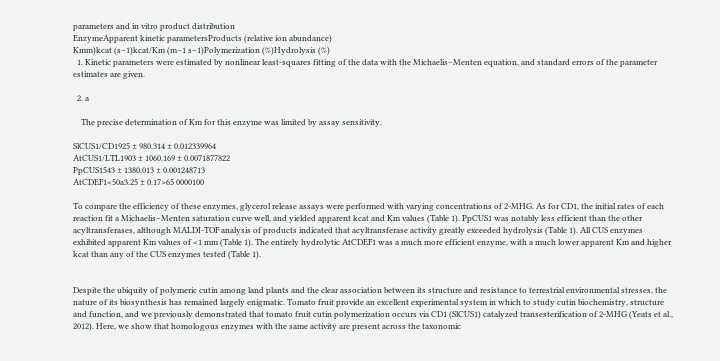parameters and in vitro product distribution
EnzymeApparent kinetic parametersProducts (relative ion abundance)
Kmm)kcat (s−1)kcat/Km (m−1 s−1)Polymerization (%)Hydrolysis (%)
  1. Kinetic parameters were estimated by nonlinear least-squares fitting of the data with the Michaelis–Menten equation, and standard errors of the parameter estimates are given.

  2. a

    The precise determination of Km for this enzyme was limited by assay sensitivity.

SlCUS1/CD1925 ± 980.314 ± 0.012339964
AtCUS1/LTL1903 ± 1060.169 ± 0.0071877822
PpCUS1543 ± 1380.013 ± 0.001248713
AtCDEF1<50a3.25 ± 0.17>65 0000100

To compare the efficiency of these enzymes, glycerol release assays were performed with varying concentrations of 2-MHG. As for CD1, the initial rates of each reaction fit a Michaelis–Menten saturation curve well, and yielded apparent kcat and Km values (Table 1). PpCUS1 was notably less efficient than the other acyltransferases, although MALDI-TOF analysis of products indicated that acyltransferase activity greatly exceeded hydrolysis (Table 1). All CUS enzymes exhibited apparent Km values of <1 mm (Table 1). The entirely hydrolytic AtCDEF1 was a much more efficient enzyme, with a much lower apparent Km and higher kcat than any of the CUS enzymes tested (Table 1).


Despite the ubiquity of polymeric cutin among land plants and the clear association between its structure and resistance to terrestrial environmental stresses, the nature of its biosynthesis has remained largely enigmatic. Tomato fruit provide an excellent experimental system in which to study cutin biochemistry, structure and function, and we previously demonstrated that tomato fruit cutin polymerization occurs via CD1 (SlCUS1) catalyzed transesterification of 2-MHG (Yeats et al., 2012). Here, we show that homologous enzymes with the same activity are present across the taxonomic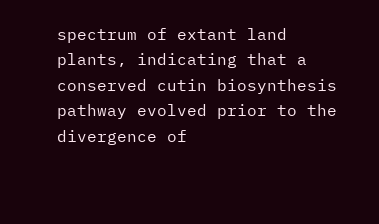spectrum of extant land plants, indicating that a conserved cutin biosynthesis pathway evolved prior to the divergence of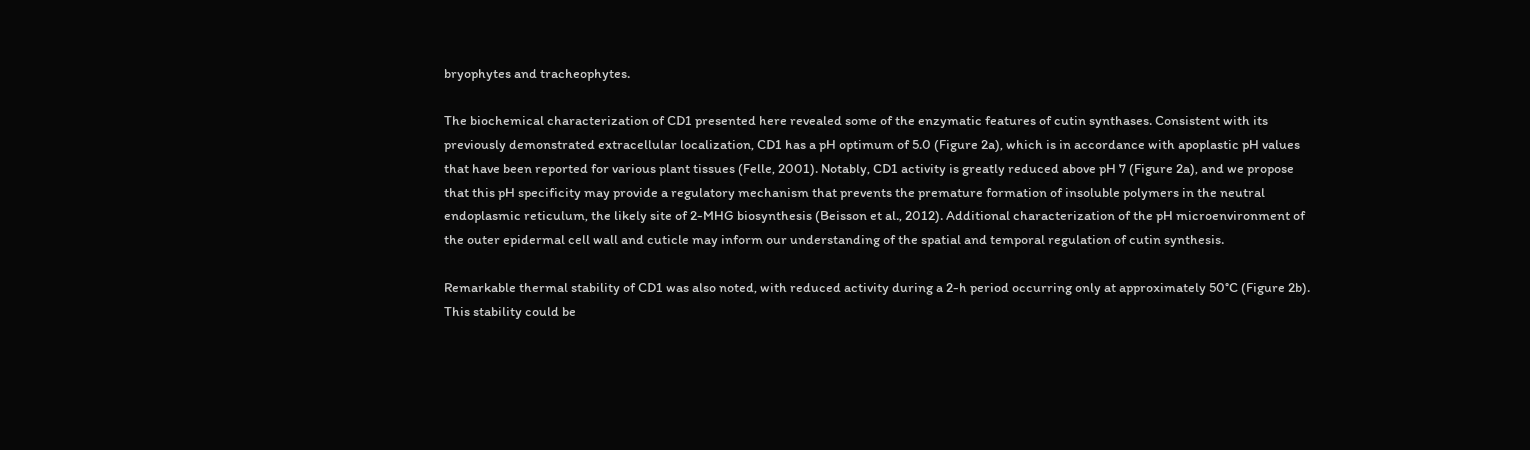bryophytes and tracheophytes.

The biochemical characterization of CD1 presented here revealed some of the enzymatic features of cutin synthases. Consistent with its previously demonstrated extracellular localization, CD1 has a pH optimum of 5.0 (Figure 2a), which is in accordance with apoplastic pH values that have been reported for various plant tissues (Felle, 2001). Notably, CD1 activity is greatly reduced above pH 7 (Figure 2a), and we propose that this pH specificity may provide a regulatory mechanism that prevents the premature formation of insoluble polymers in the neutral endoplasmic reticulum, the likely site of 2-MHG biosynthesis (Beisson et al., 2012). Additional characterization of the pH microenvironment of the outer epidermal cell wall and cuticle may inform our understanding of the spatial and temporal regulation of cutin synthesis.

Remarkable thermal stability of CD1 was also noted, with reduced activity during a 2-h period occurring only at approximately 50°C (Figure 2b). This stability could be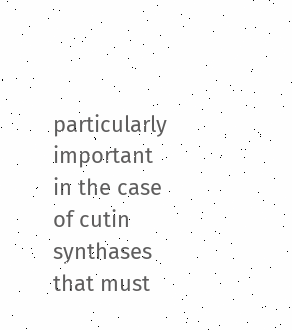particularly important in the case of cutin synthases that must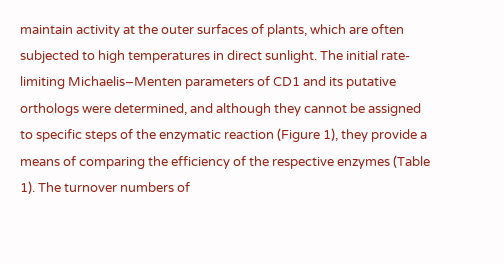maintain activity at the outer surfaces of plants, which are often subjected to high temperatures in direct sunlight. The initial rate-limiting Michaelis–Menten parameters of CD1 and its putative orthologs were determined, and although they cannot be assigned to specific steps of the enzymatic reaction (Figure 1), they provide a means of comparing the efficiency of the respective enzymes (Table 1). The turnover numbers of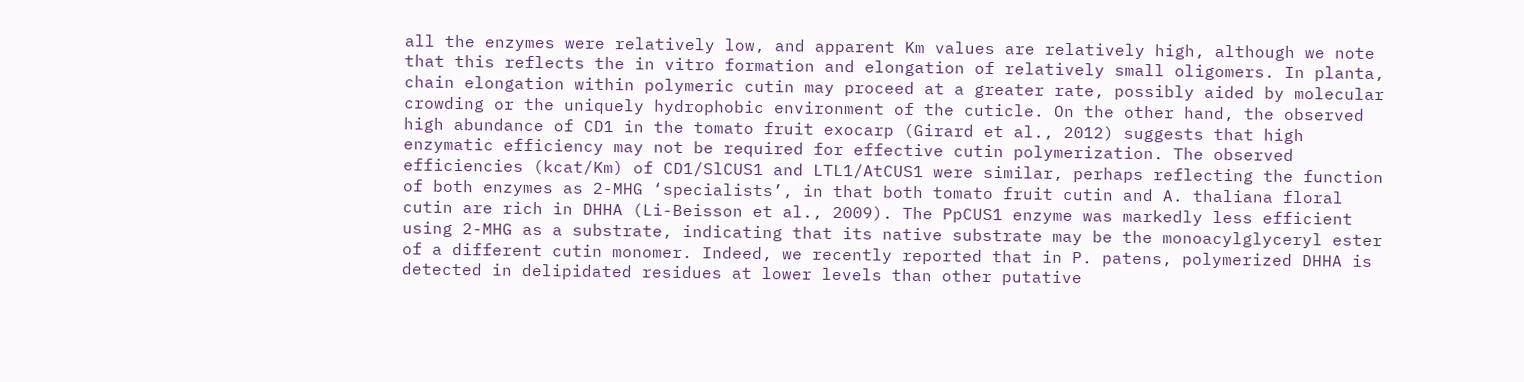all the enzymes were relatively low, and apparent Km values are relatively high, although we note that this reflects the in vitro formation and elongation of relatively small oligomers. In planta, chain elongation within polymeric cutin may proceed at a greater rate, possibly aided by molecular crowding or the uniquely hydrophobic environment of the cuticle. On the other hand, the observed high abundance of CD1 in the tomato fruit exocarp (Girard et al., 2012) suggests that high enzymatic efficiency may not be required for effective cutin polymerization. The observed efficiencies (kcat/Km) of CD1/SlCUS1 and LTL1/AtCUS1 were similar, perhaps reflecting the function of both enzymes as 2-MHG ‘specialists’, in that both tomato fruit cutin and A. thaliana floral cutin are rich in DHHA (Li-Beisson et al., 2009). The PpCUS1 enzyme was markedly less efficient using 2-MHG as a substrate, indicating that its native substrate may be the monoacylglyceryl ester of a different cutin monomer. Indeed, we recently reported that in P. patens, polymerized DHHA is detected in delipidated residues at lower levels than other putative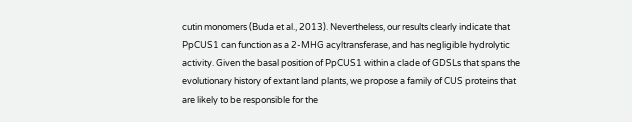cutin monomers (Buda et al., 2013). Nevertheless, our results clearly indicate that PpCUS1 can function as a 2-MHG acyltransferase, and has negligible hydrolytic activity. Given the basal position of PpCUS1 within a clade of GDSLs that spans the evolutionary history of extant land plants, we propose a family of CUS proteins that are likely to be responsible for the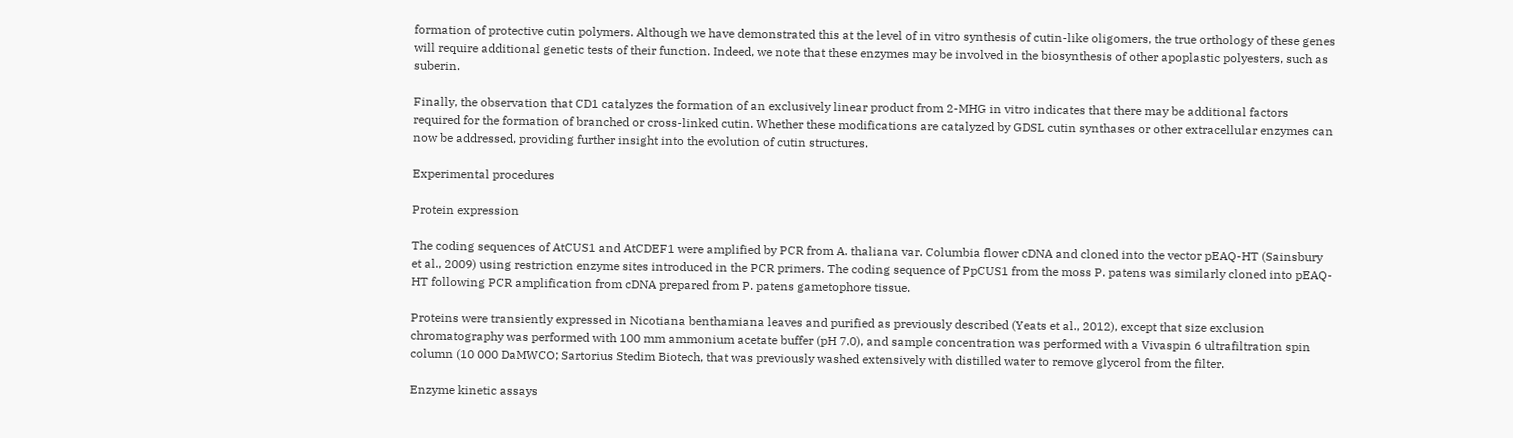formation of protective cutin polymers. Although we have demonstrated this at the level of in vitro synthesis of cutin-like oligomers, the true orthology of these genes will require additional genetic tests of their function. Indeed, we note that these enzymes may be involved in the biosynthesis of other apoplastic polyesters, such as suberin.

Finally, the observation that CD1 catalyzes the formation of an exclusively linear product from 2-MHG in vitro indicates that there may be additional factors required for the formation of branched or cross-linked cutin. Whether these modifications are catalyzed by GDSL cutin synthases or other extracellular enzymes can now be addressed, providing further insight into the evolution of cutin structures.

Experimental procedures

Protein expression

The coding sequences of AtCUS1 and AtCDEF1 were amplified by PCR from A. thaliana var. Columbia flower cDNA and cloned into the vector pEAQ-HT (Sainsbury et al., 2009) using restriction enzyme sites introduced in the PCR primers. The coding sequence of PpCUS1 from the moss P. patens was similarly cloned into pEAQ-HT following PCR amplification from cDNA prepared from P. patens gametophore tissue.

Proteins were transiently expressed in Nicotiana benthamiana leaves and purified as previously described (Yeats et al., 2012), except that size exclusion chromatography was performed with 100 mm ammonium acetate buffer (pH 7.0), and sample concentration was performed with a Vivaspin 6 ultrafiltration spin column (10 000 DaMWCO; Sartorius Stedim Biotech, that was previously washed extensively with distilled water to remove glycerol from the filter.

Enzyme kinetic assays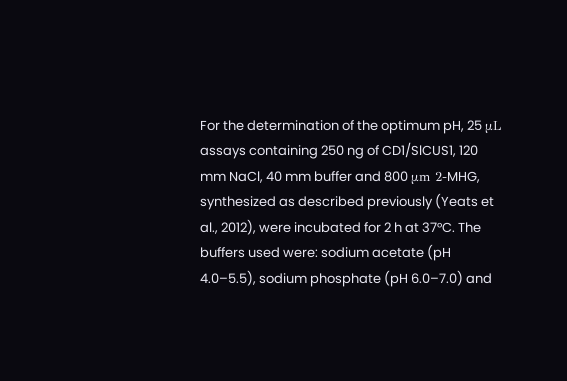For the determination of the optimum pH, 25 μL assays containing 250 ng of CD1/SlCUS1, 120 mm NaCl, 40 mm buffer and 800 μm 2-MHG, synthesized as described previously (Yeats et al., 2012), were incubated for 2 h at 37°C. The buffers used were: sodium acetate (pH 4.0–5.5), sodium phosphate (pH 6.0–7.0) and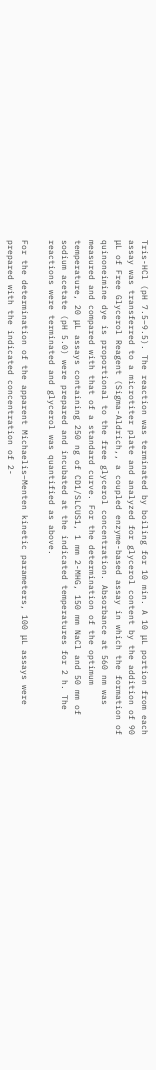Tris-HCl (pH 7.5–9.5). The reaction was terminated by boiling for 10 min. A 10 μL portion from each assay was transferred to a microtiter plate and analyzed for glycerol content by the addition of 90 μL of Free Glycerol Reagent (Sigma-Aldrich,, a coupled enzyme-based assay in which the formation of quinoneimine dye is proportional to the free glycerol concentration. Absorbance at 560 nm was measured and compared with that of a standard curve. For the determination of the optimum temperature, 20 μL assays containing 250 ng of CD1/SLCUS1, 1 mm 2-MHG, 150 mm NaCl and 50 mm of sodium acetate (pH 5.0) were prepared and incubated at the indicated temperatures for 2 h. The reactions were terminated and glycerol was quantified as above.

For the determination of the apparent Michaelis–Menten kinetic parameters, 100 μL assays were prepared with the indicated concentration of 2-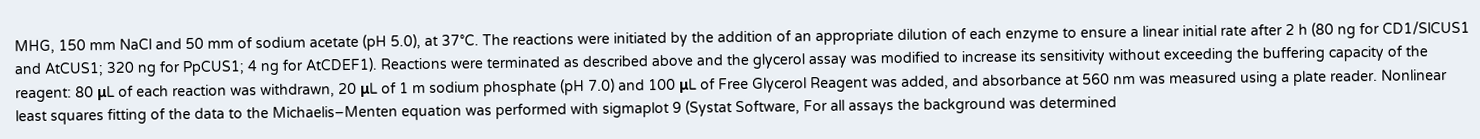MHG, 150 mm NaCl and 50 mm of sodium acetate (pH 5.0), at 37°C. The reactions were initiated by the addition of an appropriate dilution of each enzyme to ensure a linear initial rate after 2 h (80 ng for CD1/SlCUS1 and AtCUS1; 320 ng for PpCUS1; 4 ng for AtCDEF1). Reactions were terminated as described above and the glycerol assay was modified to increase its sensitivity without exceeding the buffering capacity of the reagent: 80 μL of each reaction was withdrawn, 20 μL of 1 m sodium phosphate (pH 7.0) and 100 μL of Free Glycerol Reagent was added, and absorbance at 560 nm was measured using a plate reader. Nonlinear least squares fitting of the data to the Michaelis–Menten equation was performed with sigmaplot 9 (Systat Software, For all assays the background was determined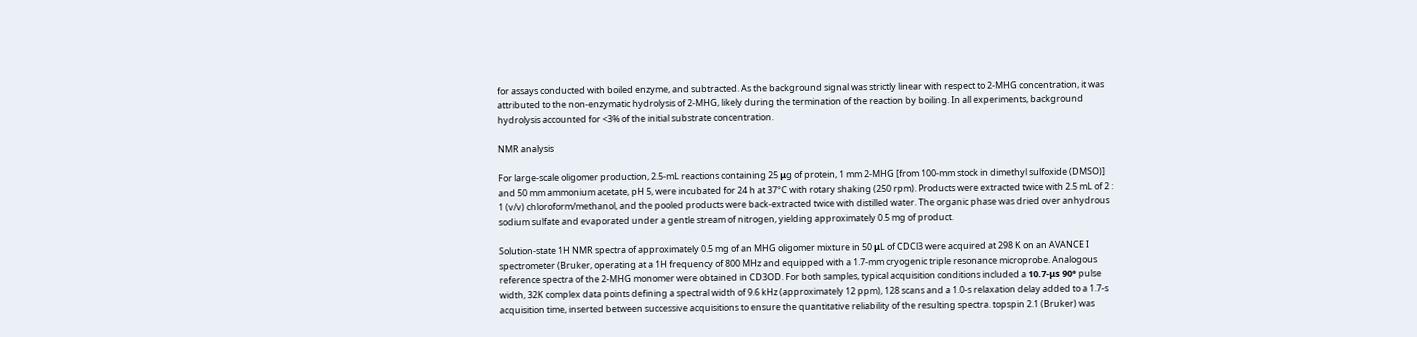for assays conducted with boiled enzyme, and subtracted. As the background signal was strictly linear with respect to 2-MHG concentration, it was attributed to the non-enzymatic hydrolysis of 2-MHG, likely during the termination of the reaction by boiling. In all experiments, background hydrolysis accounted for <3% of the initial substrate concentration.

NMR analysis

For large-scale oligomer production, 2.5-mL reactions containing 25 μg of protein, 1 mm 2-MHG [from 100-mm stock in dimethyl sulfoxide (DMSO)] and 50 mm ammonium acetate, pH 5, were incubated for 24 h at 37°C with rotary shaking (250 rpm). Products were extracted twice with 2.5 mL of 2 : 1 (v/v) chloroform/methanol, and the pooled products were back-extracted twice with distilled water. The organic phase was dried over anhydrous sodium sulfate and evaporated under a gentle stream of nitrogen, yielding approximately 0.5 mg of product.

Solution-state 1H NMR spectra of approximately 0.5 mg of an MHG oligomer mixture in 50 μL of CDCl3 were acquired at 298 K on an AVANCE I spectrometer (Bruker, operating at a 1H frequency of 800 MHz and equipped with a 1.7-mm cryogenic triple resonance microprobe. Analogous reference spectra of the 2-MHG monomer were obtained in CD3OD. For both samples, typical acquisition conditions included a 10.7-μs 90° pulse width, 32K complex data points defining a spectral width of 9.6 kHz (approximately 12 ppm), 128 scans and a 1.0-s relaxation delay added to a 1.7-s acquisition time, inserted between successive acquisitions to ensure the quantitative reliability of the resulting spectra. topspin 2.1 (Bruker) was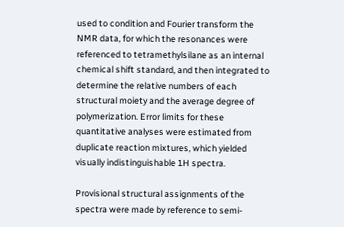used to condition and Fourier transform the NMR data, for which the resonances were referenced to tetramethylsilane as an internal chemical shift standard, and then integrated to determine the relative numbers of each structural moiety and the average degree of polymerization. Error limits for these quantitative analyses were estimated from duplicate reaction mixtures, which yielded visually indistinguishable 1H spectra.

Provisional structural assignments of the spectra were made by reference to semi-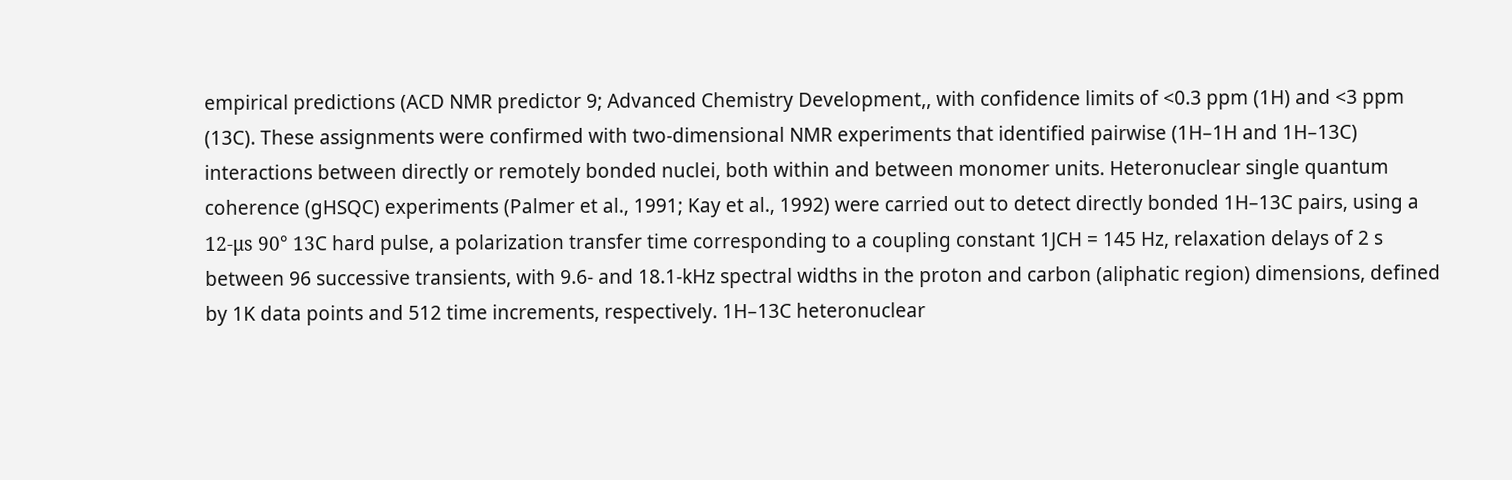empirical predictions (ACD NMR predictor 9; Advanced Chemistry Development,, with confidence limits of <0.3 ppm (1H) and <3 ppm (13C). These assignments were confirmed with two-dimensional NMR experiments that identified pairwise (1H–1H and 1H–13C) interactions between directly or remotely bonded nuclei, both within and between monomer units. Heteronuclear single quantum coherence (gHSQC) experiments (Palmer et al., 1991; Kay et al., 1992) were carried out to detect directly bonded 1H–13C pairs, using a 12-μs 90° 13C hard pulse, a polarization transfer time corresponding to a coupling constant 1JCH = 145 Hz, relaxation delays of 2 s between 96 successive transients, with 9.6- and 18.1-kHz spectral widths in the proton and carbon (aliphatic region) dimensions, defined by 1K data points and 512 time increments, respectively. 1H–13C heteronuclear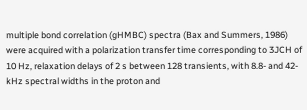multiple bond correlation (gHMBC) spectra (Bax and Summers, 1986) were acquired with a polarization transfer time corresponding to 3JCH of 10 Hz, relaxation delays of 2 s between 128 transients, with 8.8- and 42-kHz spectral widths in the proton and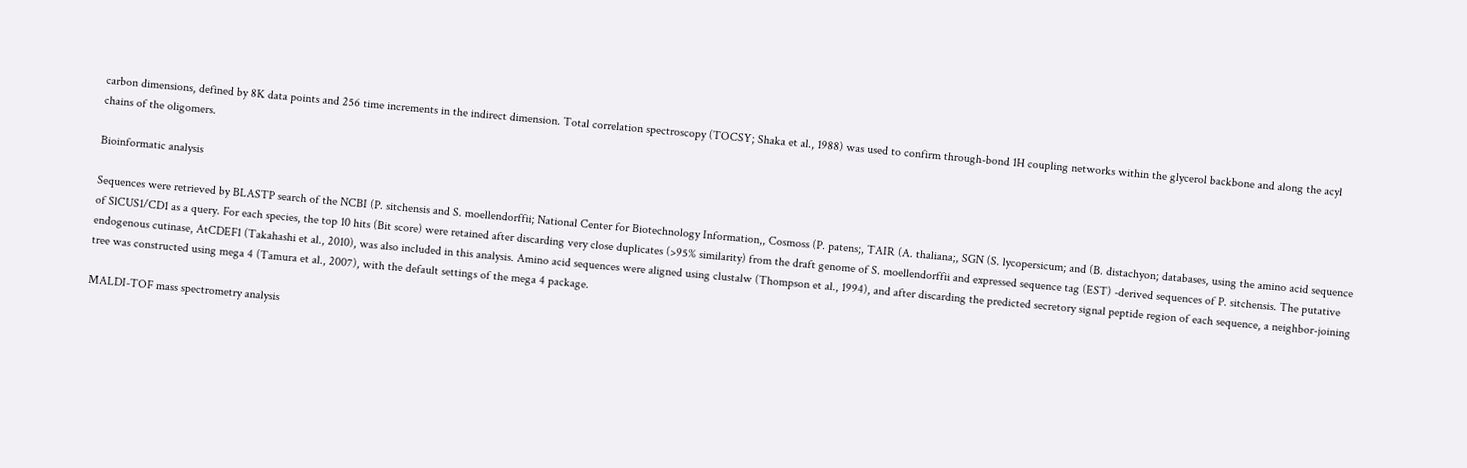carbon dimensions, defined by 8K data points and 256 time increments in the indirect dimension. Total correlation spectroscopy (TOCSY; Shaka et al., 1988) was used to confirm through-bond 1H coupling networks within the glycerol backbone and along the acyl chains of the oligomers.

Bioinformatic analysis

Sequences were retrieved by BLASTP search of the NCBI (P. sitchensis and S. moellendorffii; National Center for Biotechnology Information,, Cosmoss (P. patens;, TAIR (A. thaliana;, SGN (S. lycopersicum; and (B. distachyon; databases, using the amino acid sequence of SlCUS1/CD1 as a query. For each species, the top 10 hits (Bit score) were retained after discarding very close duplicates (>95% similarity) from the draft genome of S. moellendorffii and expressed sequence tag (EST) -derived sequences of P. sitchensis. The putative endogenous cutinase, AtCDEF1 (Takahashi et al., 2010), was also included in this analysis. Amino acid sequences were aligned using clustalw (Thompson et al., 1994), and after discarding the predicted secretory signal peptide region of each sequence, a neighbor-joining tree was constructed using mega 4 (Tamura et al., 2007), with the default settings of the mega 4 package.

MALDI-TOF mass spectrometry analysis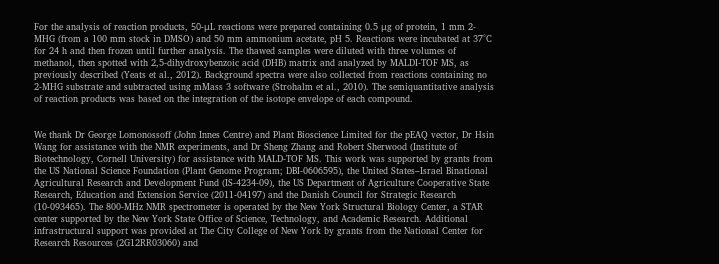For the analysis of reaction products, 50-μL reactions were prepared containing 0.5 μg of protein, 1 mm 2-MHG (from a 100 mm stock in DMSO) and 50 mm ammonium acetate, pH 5. Reactions were incubated at 37°C for 24 h and then frozen until further analysis. The thawed samples were diluted with three volumes of methanol, then spotted with 2,5-dihydroxybenzoic acid (DHB) matrix and analyzed by MALDI-TOF MS, as previously described (Yeats et al., 2012). Background spectra were also collected from reactions containing no 2-MHG substrate and subtracted using mMass 3 software (Strohalm et al., 2010). The semiquantitative analysis of reaction products was based on the integration of the isotope envelope of each compound.


We thank Dr George Lomonossoff (John Innes Centre) and Plant Bioscience Limited for the pEAQ vector, Dr Hsin Wang for assistance with the NMR experiments, and Dr Sheng Zhang and Robert Sherwood (Institute of Biotechnology, Cornell University) for assistance with MALD-TOF MS. This work was supported by grants from the US National Science Foundation (Plant Genome Program; DBI-0606595), the United States–Israel Binational Agricultural Research and Development Fund (IS-4234-09), the US Department of Agriculture Cooperative State Research, Education and Extension Service (2011-04197) and the Danish Council for Strategic Research (10-093465). The 800-MHz NMR spectrometer is operated by the New York Structural Biology Center, a STAR center supported by the New York State Office of Science, Technology, and Academic Research. Additional infrastructural support was provided at The City College of New York by grants from the National Center for Research Resources (2G12RR03060) and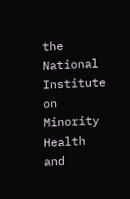the National Institute on Minority Health and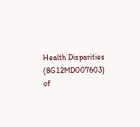Health Disparities (8G12MD007603) of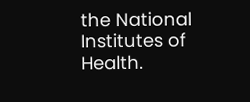the National Institutes of Health.